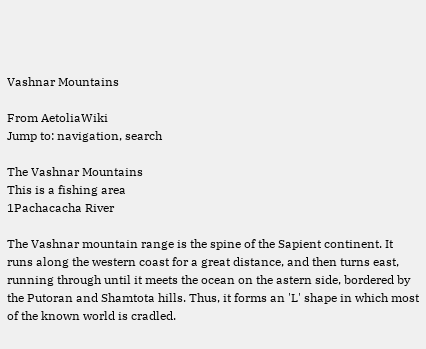Vashnar Mountains

From AetoliaWiki
Jump to: navigation, search

The Vashnar Mountains
This is a fishing area
1Pachacacha River

The Vashnar mountain range is the spine of the Sapient continent. It runs along the western coast for a great distance, and then turns east, running through until it meets the ocean on the astern side, bordered by the Putoran and Shamtota hills. Thus, it forms an 'L' shape in which most of the known world is cradled.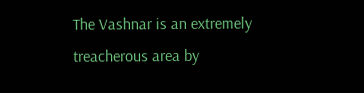The Vashnar is an extremely treacherous area by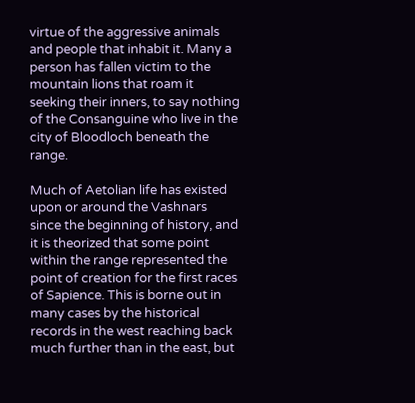virtue of the aggressive animals and people that inhabit it. Many a person has fallen victim to the mountain lions that roam it seeking their inners, to say nothing of the Consanguine who live in the city of Bloodloch beneath the range.

Much of Aetolian life has existed upon or around the Vashnars since the beginning of history, and it is theorized that some point within the range represented the point of creation for the first races of Sapience. This is borne out in many cases by the historical records in the west reaching back much further than in the east, but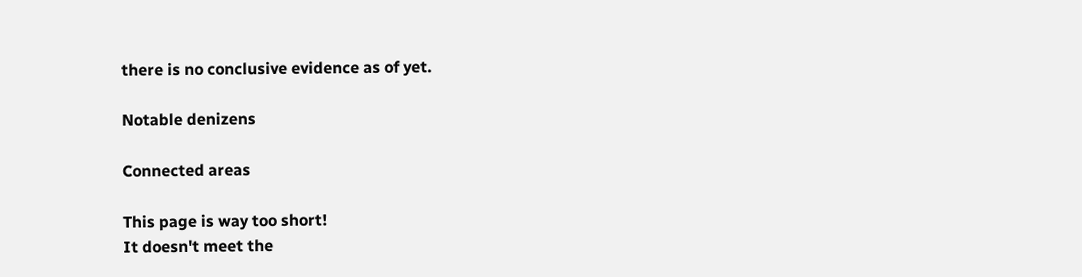there is no conclusive evidence as of yet.

Notable denizens

Connected areas

This page is way too short!
It doesn't meet the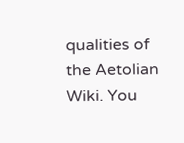qualities of the Aetolian Wiki. You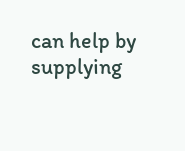can help by supplying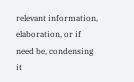relevant information, elaboration, or if need be, condensing it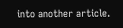into another article.